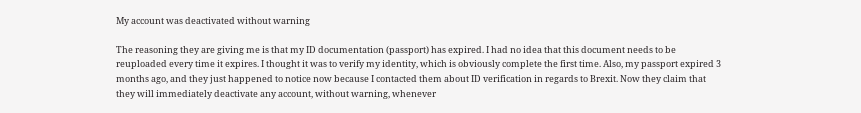My account was deactivated without warning

The reasoning they are giving me is that my ID documentation (passport) has expired. I had no idea that this document needs to be reuploaded every time it expires. I thought it was to verify my identity, which is obviously complete the first time. Also, my passport expired 3 months ago, and they just happened to notice now because I contacted them about ID verification in regards to Brexit. Now they claim that they will immediately deactivate any account, without warning, whenever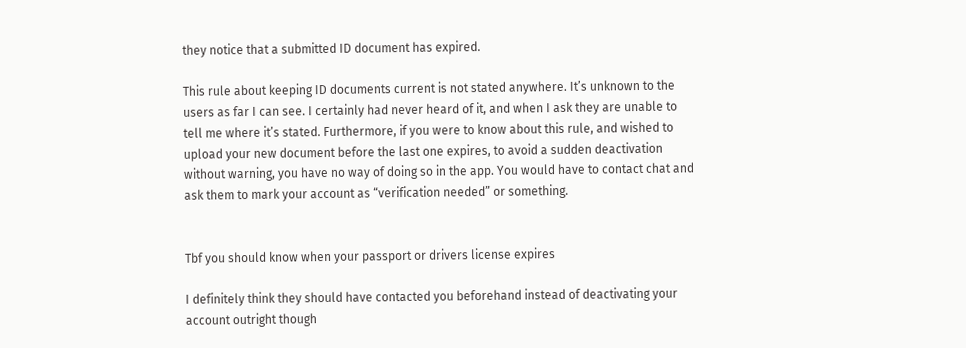they notice that a submitted ID document has expired.

This rule about keeping ID documents current is not stated anywhere. It’s unknown to the users as far I can see. I certainly had never heard of it, and when I ask they are unable to tell me where it’s stated. Furthermore, if you were to know about this rule, and wished to upload your new document before the last one expires, to avoid a sudden deactivation without warning, you have no way of doing so in the app. You would have to contact chat and ask them to mark your account as “verification needed” or something.


Tbf you should know when your passport or drivers license expires

I definitely think they should have contacted you beforehand instead of deactivating your account outright though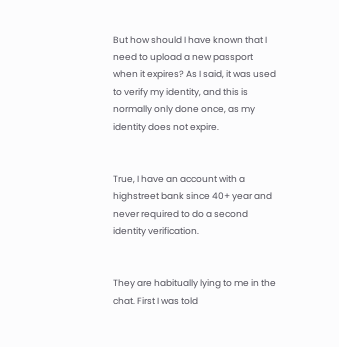But how should I have known that I need to upload a new passport when it expires? As I said, it was used to verify my identity, and this is normally only done once, as my identity does not expire.


True, I have an account with a highstreet bank since 40+ year and never required to do a second identity verification.


They are habitually lying to me in the chat. First I was told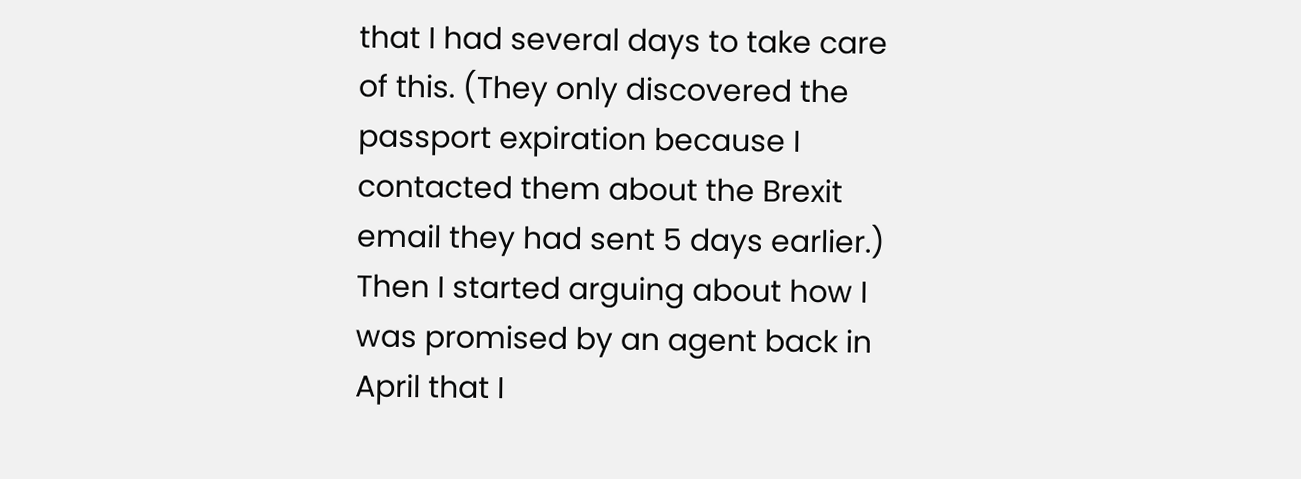that I had several days to take care of this. (They only discovered the passport expiration because I contacted them about the Brexit email they had sent 5 days earlier.) Then I started arguing about how I was promised by an agent back in April that I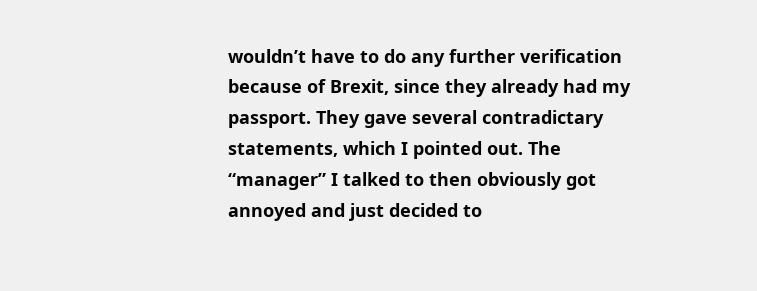wouldn’t have to do any further verification because of Brexit, since they already had my passport. They gave several contradictary statements, which I pointed out. The “manager” I talked to then obviously got annoyed and just decided to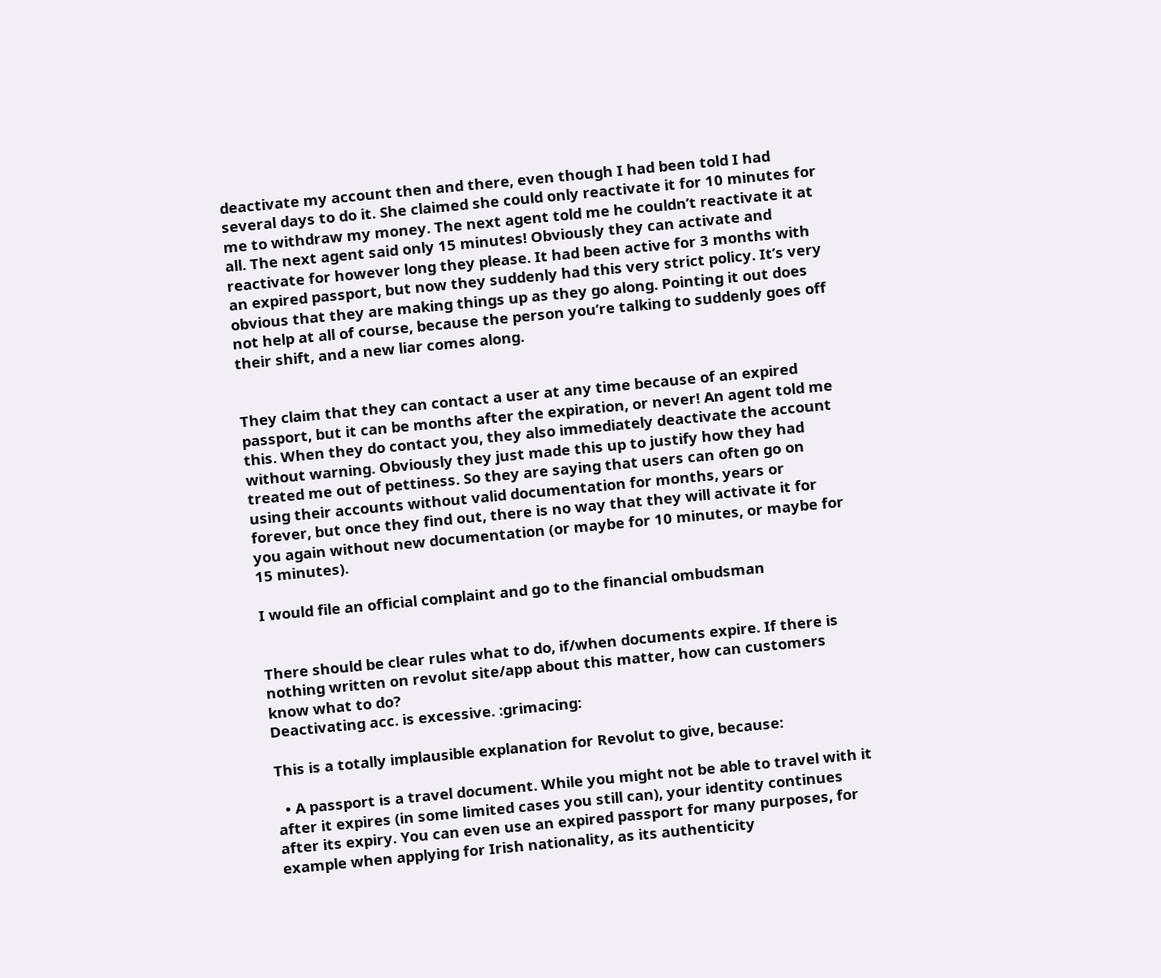deactivate my account then and there, even though I had been told I had several days to do it. She claimed she could only reactivate it for 10 minutes for me to withdraw my money. The next agent told me he couldn’t reactivate it at all. The next agent said only 15 minutes! Obviously they can activate and reactivate for however long they please. It had been active for 3 months with an expired passport, but now they suddenly had this very strict policy. It’s very obvious that they are making things up as they go along. Pointing it out does not help at all of course, because the person you’re talking to suddenly goes off their shift, and a new liar comes along.


They claim that they can contact a user at any time because of an expired passport, but it can be months after the expiration, or never! An agent told me this. When they do contact you, they also immediately deactivate the account without warning. Obviously they just made this up to justify how they had treated me out of pettiness. So they are saying that users can often go on using their accounts without valid documentation for months, years or forever, but once they find out, there is no way that they will activate it for you again without new documentation (or maybe for 10 minutes, or maybe for 15 minutes).

I would file an official complaint and go to the financial ombudsman


There should be clear rules what to do, if/when documents expire. If there is nothing written on revolut site/app about this matter, how can customers know what to do?
Deactivating acc. is excessive. :grimacing:

This is a totally implausible explanation for Revolut to give, because:

  • A passport is a travel document. While you might not be able to travel with it after it expires (in some limited cases you still can), your identity continues after its expiry. You can even use an expired passport for many purposes, for example when applying for Irish nationality, as its authenticity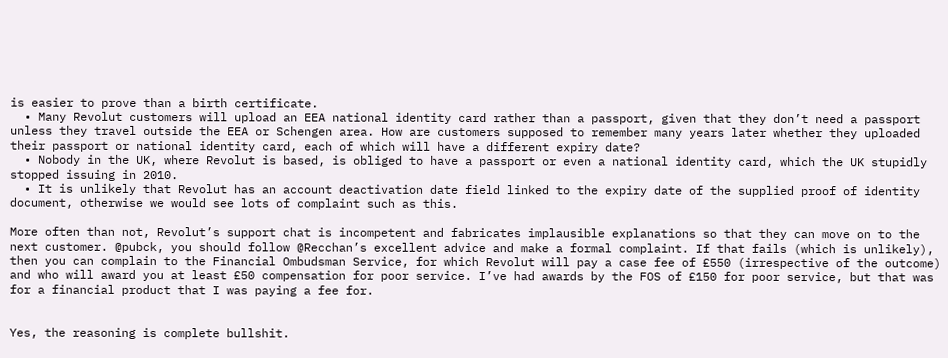is easier to prove than a birth certificate.
  • Many Revolut customers will upload an EEA national identity card rather than a passport, given that they don’t need a passport unless they travel outside the EEA or Schengen area. How are customers supposed to remember many years later whether they uploaded their passport or national identity card, each of which will have a different expiry date?
  • Nobody in the UK, where Revolut is based, is obliged to have a passport or even a national identity card, which the UK stupidly stopped issuing in 2010.
  • It is unlikely that Revolut has an account deactivation date field linked to the expiry date of the supplied proof of identity document, otherwise we would see lots of complaint such as this.

More often than not, Revolut’s support chat is incompetent and fabricates implausible explanations so that they can move on to the next customer. @pubck, you should follow @Recchan’s excellent advice and make a formal complaint. If that fails (which is unlikely), then you can complain to the Financial Ombudsman Service, for which Revolut will pay a case fee of £550 (irrespective of the outcome) and who will award you at least £50 compensation for poor service. I’ve had awards by the FOS of £150 for poor service, but that was for a financial product that I was paying a fee for.


Yes, the reasoning is complete bullshit.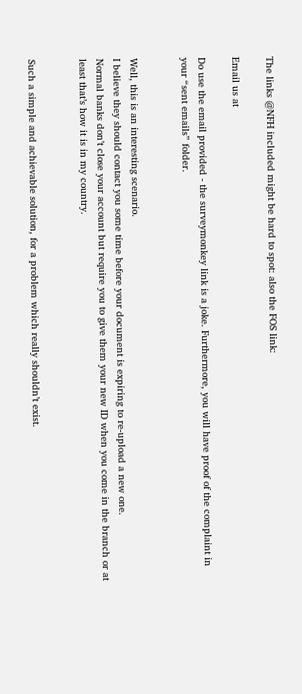The links @NFH included might be hard to spot: also the FOS link:

Email us at

Do use the email provided - the surveymonkey link is a joke. Furthermore, you will have proof of the complaint in your “sent emails” folder.


Well, this is an interesting scenario.
I believe they should contact you some time before your document is expiring to re-upload a new one.
Normal banks don’t close your account but require you to give them your new ID when you come in the branch or at least that’s how it is in my country.


Such a simple and achievable solution, for a problem which really shouldn’t exist.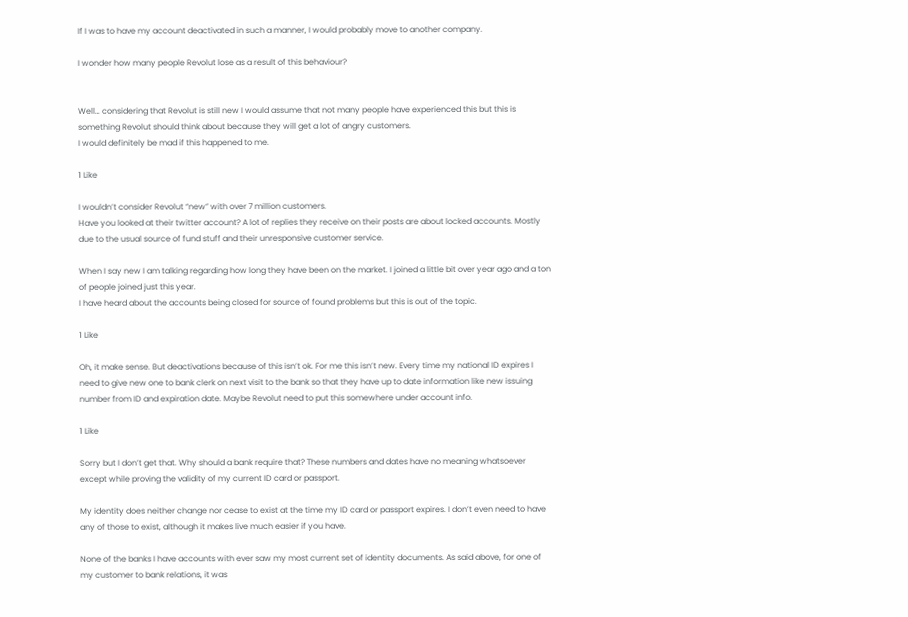If I was to have my account deactivated in such a manner, I would probably move to another company.

I wonder how many people Revolut lose as a result of this behaviour?


Well… considering that Revolut is still new I would assume that not many people have experienced this but this is something Revolut should think about because they will get a lot of angry customers.
I would definitely be mad if this happened to me.

1 Like

I wouldn’t consider Revolut “new” with over 7 million customers.
Have you looked at their twitter account? A lot of replies they receive on their posts are about locked accounts. Mostly due to the usual source of fund stuff and their unresponsive customer service.

When I say new I am talking regarding how long they have been on the market. I joined a little bit over year ago and a ton of people joined just this year.
I have heard about the accounts being closed for source of found problems but this is out of the topic.

1 Like

Oh, it make sense. But deactivations because of this isn’t ok. For me this isn’t new. Every time my national ID expires I need to give new one to bank clerk on next visit to the bank so that they have up to date information like new issuing number from ID and expiration date. Maybe Revolut need to put this somewhere under account info.

1 Like

Sorry but I don’t get that. Why should a bank require that? These numbers and dates have no meaning whatsoever except while proving the validity of my current ID card or passport.

My identity does neither change nor cease to exist at the time my ID card or passport expires. I don’t even need to have any of those to exist, although it makes live much easier if you have.

None of the banks I have accounts with ever saw my most current set of identity documents. As said above, for one of my customer to bank relations, it was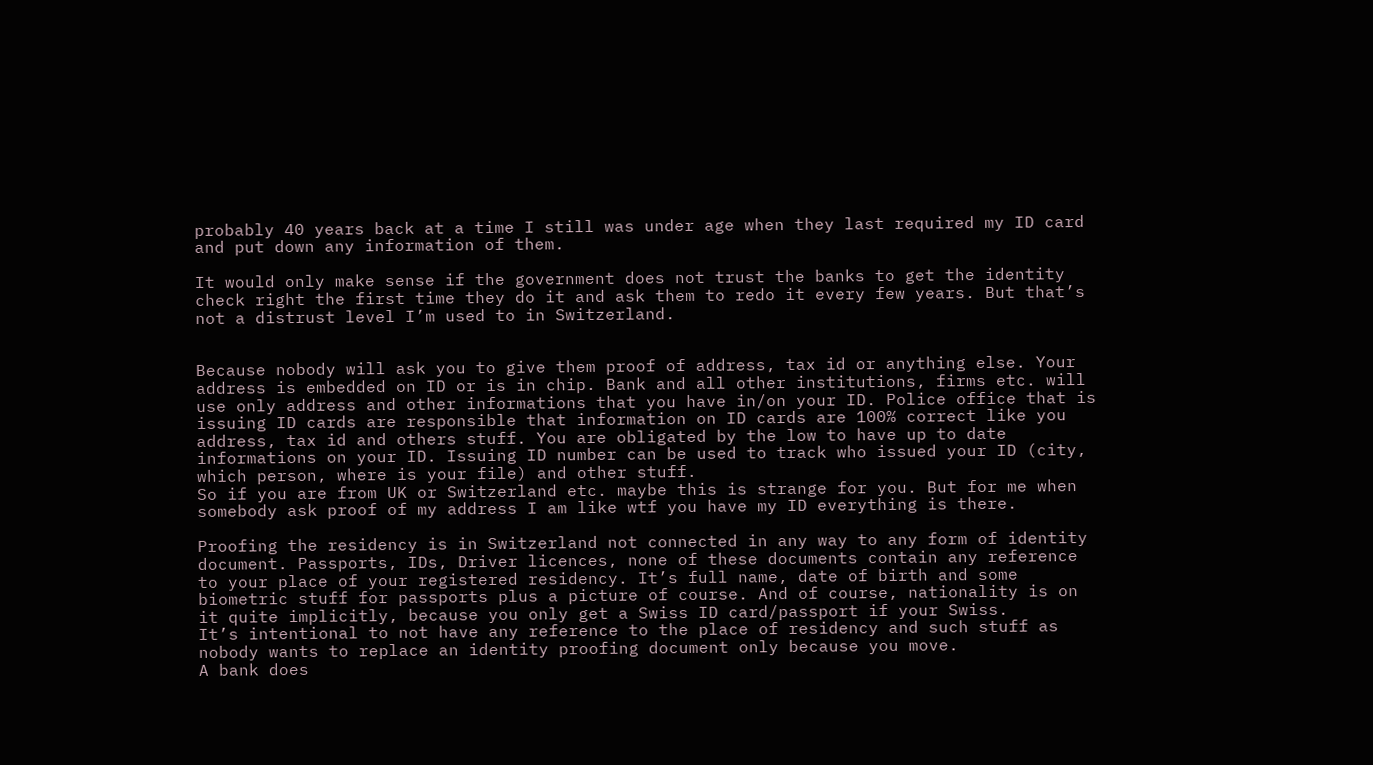probably 40 years back at a time I still was under age when they last required my ID card and put down any information of them.

It would only make sense if the government does not trust the banks to get the identity check right the first time they do it and ask them to redo it every few years. But that’s not a distrust level I’m used to in Switzerland.


Because nobody will ask you to give them proof of address, tax id or anything else. Your address is embedded on ID or is in chip. Bank and all other institutions, firms etc. will use only address and other informations that you have in/on your ID. Police office that is issuing ID cards are responsible that information on ID cards are 100% correct like you address, tax id and others stuff. You are obligated by the low to have up to date informations on your ID. Issuing ID number can be used to track who issued your ID (city, which person, where is your file) and other stuff.
So if you are from UK or Switzerland etc. maybe this is strange for you. But for me when somebody ask proof of my address I am like wtf you have my ID everything is there.

Proofing the residency is in Switzerland not connected in any way to any form of identity document. Passports, IDs, Driver licences, none of these documents contain any reference to your place of your registered residency. It’s full name, date of birth and some biometric stuff for passports plus a picture of course. And of course, nationality is on it quite implicitly, because you only get a Swiss ID card/passport if your Swiss.
It’s intentional to not have any reference to the place of residency and such stuff as nobody wants to replace an identity proofing document only because you move.
A bank does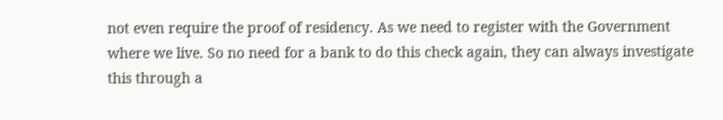not even require the proof of residency. As we need to register with the Government where we live. So no need for a bank to do this check again, they can always investigate this through a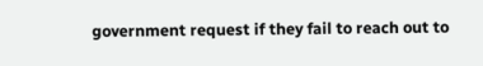government request if they fail to reach out to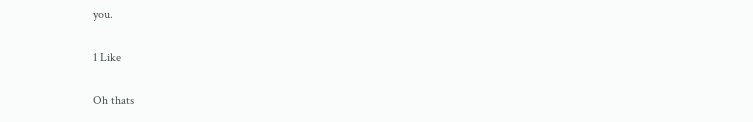you.

1 Like

Oh thats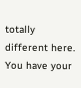totally different here. You have your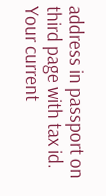address in passport on third page with tax id. Your current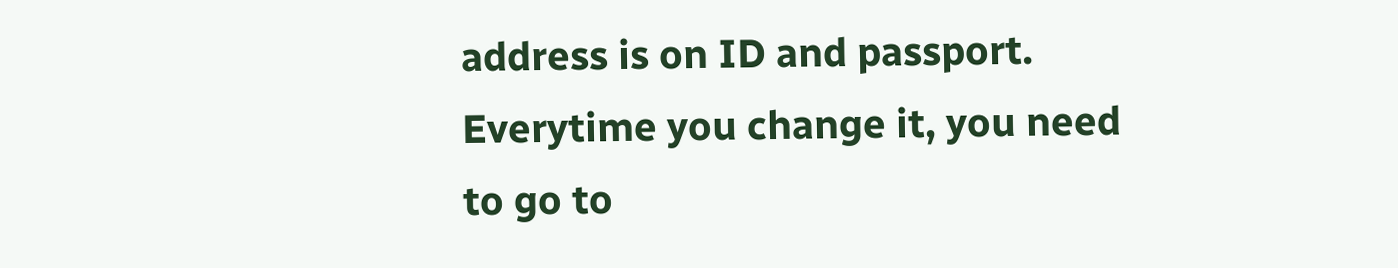address is on ID and passport. Everytime you change it, you need to go to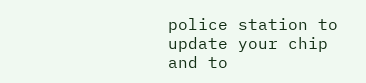police station to update your chip and to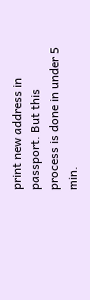print new address in passport. But this process is done in under 5 min.